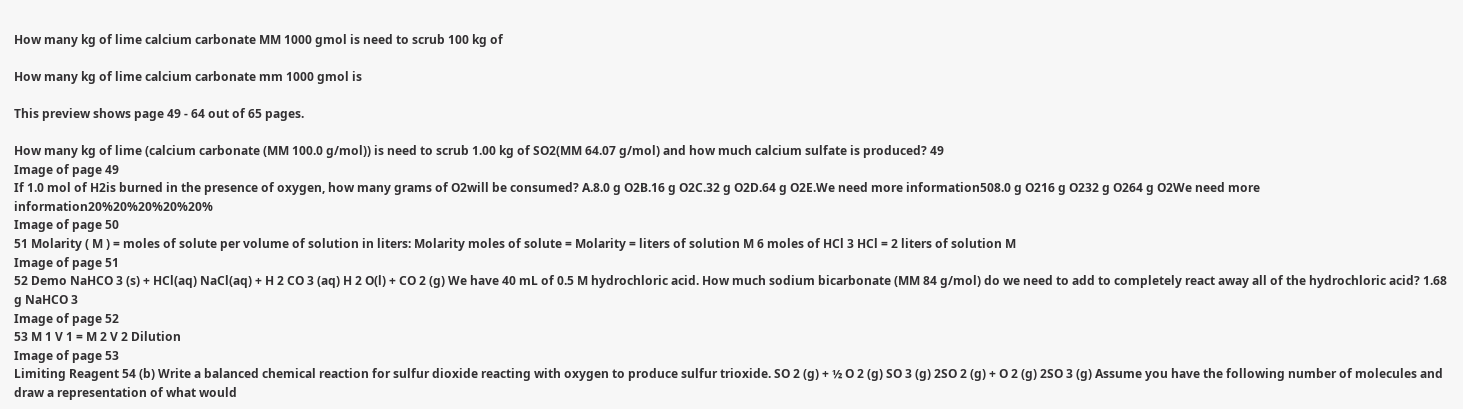How many kg of lime calcium carbonate MM 1000 gmol is need to scrub 100 kg of

How many kg of lime calcium carbonate mm 1000 gmol is

This preview shows page 49 - 64 out of 65 pages.

How many kg of lime (calcium carbonate (MM 100.0 g/mol)) is need to scrub 1.00 kg of SO2(MM 64.07 g/mol) and how much calcium sulfate is produced? 49
Image of page 49
If 1.0 mol of H2is burned in the presence of oxygen, how many grams of O2will be consumed? A.8.0 g O2B.16 g O2C.32 g O2D.64 g O2E.We need more information508.0 g O216 g O232 g O264 g O2We need more information20%20%20%20%20%
Image of page 50
51 Molarity ( M ) = moles of solute per volume of solution in liters: Molarity moles of solute = Molarity = liters of solution M 6 moles of HCl 3 HCl = 2 liters of solution M
Image of page 51
52 Demo NaHCO 3 (s) + HCl(aq) NaCl(aq) + H 2 CO 3 (aq) H 2 O(l) + CO 2 (g) We have 40 mL of 0.5 M hydrochloric acid. How much sodium bicarbonate (MM 84 g/mol) do we need to add to completely react away all of the hydrochloric acid? 1.68 g NaHCO 3
Image of page 52
53 M 1 V 1 = M 2 V 2 Dilution
Image of page 53
Limiting Reagent 54 (b) Write a balanced chemical reaction for sulfur dioxide reacting with oxygen to produce sulfur trioxide. SO 2 (g) + ½ O 2 (g) SO 3 (g) 2SO 2 (g) + O 2 (g) 2SO 3 (g) Assume you have the following number of molecules and draw a representation of what would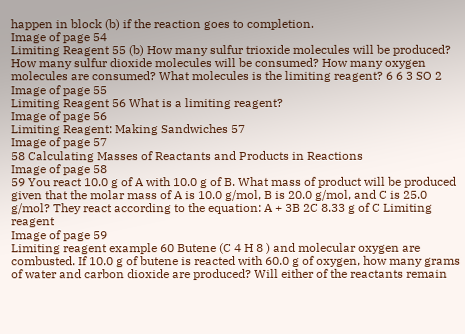happen in block (b) if the reaction goes to completion.
Image of page 54
Limiting Reagent 55 (b) How many sulfur trioxide molecules will be produced? How many sulfur dioxide molecules will be consumed? How many oxygen molecules are consumed? What molecules is the limiting reagent? 6 6 3 SO 2
Image of page 55
Limiting Reagent 56 What is a limiting reagent?
Image of page 56
Limiting Reagent: Making Sandwiches 57
Image of page 57
58 Calculating Masses of Reactants and Products in Reactions
Image of page 58
59 You react 10.0 g of A with 10.0 g of B. What mass of product will be produced given that the molar mass of A is 10.0 g/mol, B is 20.0 g/mol, and C is 25.0 g/mol? They react according to the equation: A + 3B 2C 8.33 g of C Limiting reagent
Image of page 59
Limiting reagent example 60 Butene (C 4 H 8 ) and molecular oxygen are combusted. If 10.0 g of butene is reacted with 60.0 g of oxygen, how many grams of water and carbon dioxide are produced? Will either of the reactants remain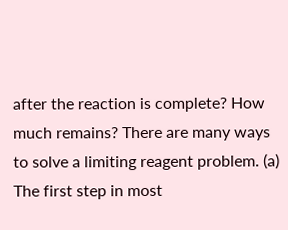after the reaction is complete? How much remains? There are many ways to solve a limiting reagent problem. (a) The first step in most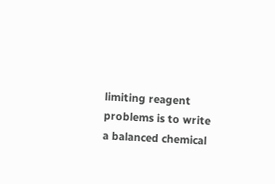limiting reagent problems is to write a balanced chemical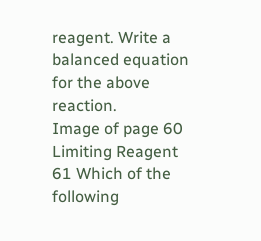reagent. Write a balanced equation for the above reaction.
Image of page 60
Limiting Reagent 61 Which of the following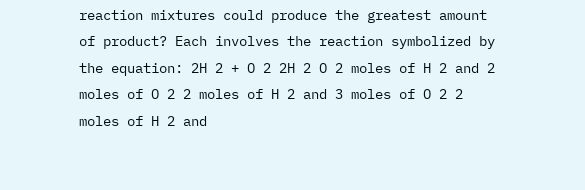reaction mixtures could produce the greatest amount of product? Each involves the reaction symbolized by the equation: 2H 2 + O 2 2H 2 O 2 moles of H 2 and 2 moles of O 2 2 moles of H 2 and 3 moles of O 2 2 moles of H 2 and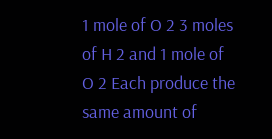1 mole of O 2 3 moles of H 2 and 1 mole of O 2 Each produce the same amount of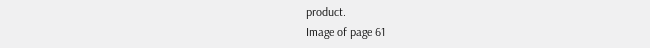product.
Image of page 61